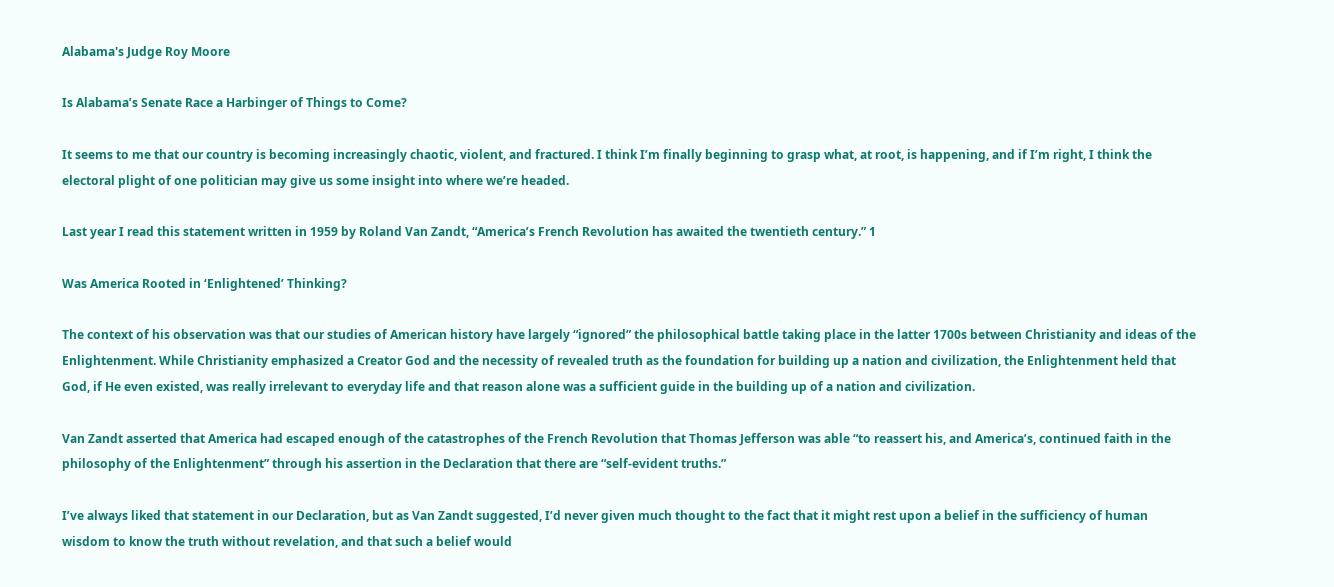Alabama's Judge Roy Moore

Is Alabama’s Senate Race a Harbinger of Things to Come?

It seems to me that our country is becoming increasingly chaotic, violent, and fractured. I think I’m finally beginning to grasp what, at root, is happening, and if I’m right, I think the electoral plight of one politician may give us some insight into where we’re headed.

Last year I read this statement written in 1959 by Roland Van Zandt, “America’s French Revolution has awaited the twentieth century.” 1

Was America Rooted in ‘Enlightened’ Thinking?

The context of his observation was that our studies of American history have largely “ignored” the philosophical battle taking place in the latter 1700s between Christianity and ideas of the Enlightenment. While Christianity emphasized a Creator God and the necessity of revealed truth as the foundation for building up a nation and civilization, the Enlightenment held that God, if He even existed, was really irrelevant to everyday life and that reason alone was a sufficient guide in the building up of a nation and civilization.

Van Zandt asserted that America had escaped enough of the catastrophes of the French Revolution that Thomas Jefferson was able “to reassert his, and America’s, continued faith in the philosophy of the Enlightenment” through his assertion in the Declaration that there are “self-evident truths.”

I’ve always liked that statement in our Declaration, but as Van Zandt suggested, I’d never given much thought to the fact that it might rest upon a belief in the sufficiency of human wisdom to know the truth without revelation, and that such a belief would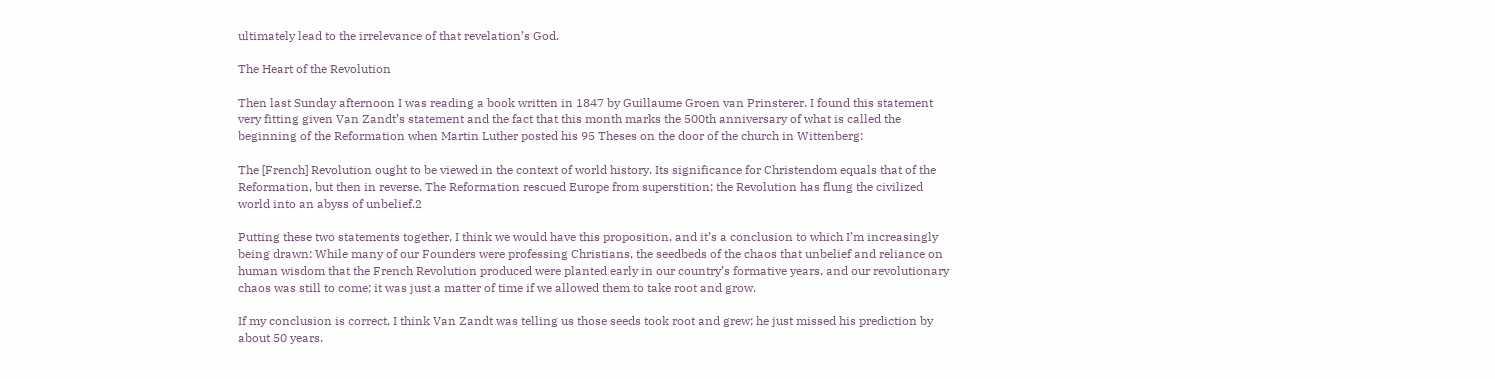ultimately lead to the irrelevance of that revelation’s God.

The Heart of the Revolution

Then last Sunday afternoon I was reading a book written in 1847 by Guillaume Groen van Prinsterer. I found this statement very fitting given Van Zandt’s statement and the fact that this month marks the 500th anniversary of what is called the beginning of the Reformation when Martin Luther posted his 95 Theses on the door of the church in Wittenberg:

The [French] Revolution ought to be viewed in the context of world history. Its significance for Christendom equals that of the Reformation, but then in reverse. The Reformation rescued Europe from superstition; the Revolution has flung the civilized world into an abyss of unbelief.2

Putting these two statements together, I think we would have this proposition, and it’s a conclusion to which I’m increasingly being drawn: While many of our Founders were professing Christians, the seedbeds of the chaos that unbelief and reliance on human wisdom that the French Revolution produced were planted early in our country’s formative years, and our revolutionary chaos was still to come; it was just a matter of time if we allowed them to take root and grow.

If my conclusion is correct, I think Van Zandt was telling us those seeds took root and grew; he just missed his prediction by about 50 years.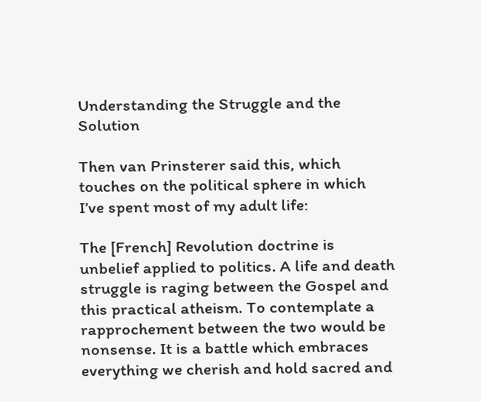Understanding the Struggle and the Solution

Then van Prinsterer said this, which touches on the political sphere in which I’ve spent most of my adult life:

The [French] Revolution doctrine is unbelief applied to politics. A life and death struggle is raging between the Gospel and this practical atheism. To contemplate a rapprochement between the two would be nonsense. It is a battle which embraces everything we cherish and hold sacred and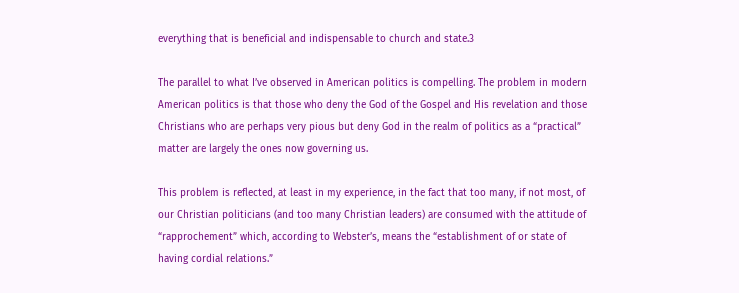everything that is beneficial and indispensable to church and state.3

The parallel to what I’ve observed in American politics is compelling. The problem in modern American politics is that those who deny the God of the Gospel and His revelation and those Christians who are perhaps very pious but deny God in the realm of politics as a “practical” matter are largely the ones now governing us.

This problem is reflected, at least in my experience, in the fact that too many, if not most, of our Christian politicians (and too many Christian leaders) are consumed with the attitude of “rapprochement” which, according to Webster’s, means the “establishment of or state of having cordial relations.”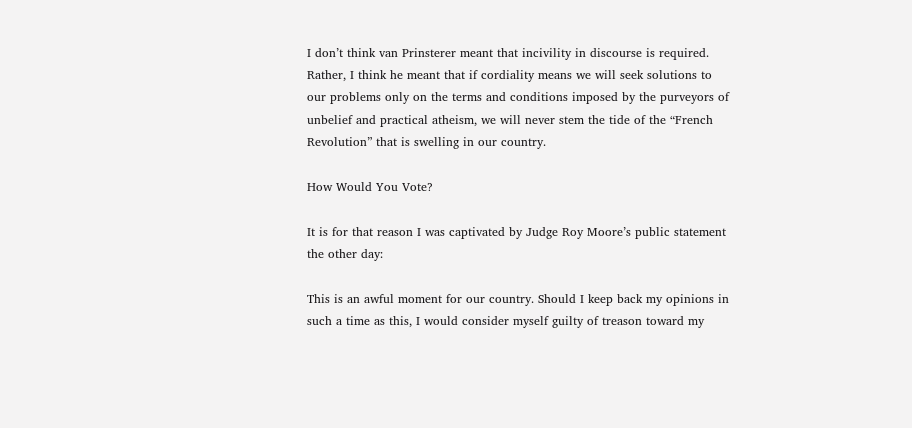I don’t think van Prinsterer meant that incivility in discourse is required. Rather, I think he meant that if cordiality means we will seek solutions to our problems only on the terms and conditions imposed by the purveyors of unbelief and practical atheism, we will never stem the tide of the “French Revolution” that is swelling in our country.

How Would You Vote?

It is for that reason I was captivated by Judge Roy Moore’s public statement the other day:

This is an awful moment for our country. Should I keep back my opinions in such a time as this, I would consider myself guilty of treason toward my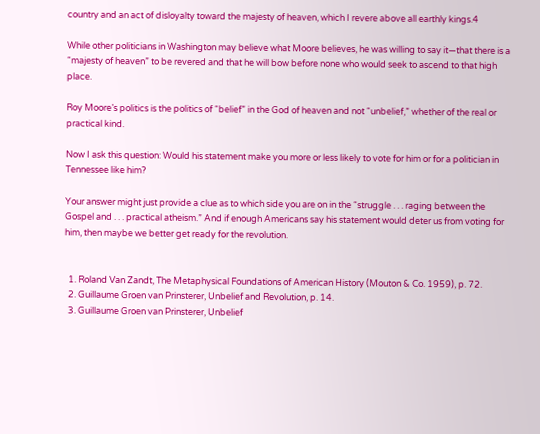country and an act of disloyalty toward the majesty of heaven, which I revere above all earthly kings.4

While other politicians in Washington may believe what Moore believes, he was willing to say it—that there is a “majesty of heaven” to be revered and that he will bow before none who would seek to ascend to that high place.

Roy Moore’s politics is the politics of “belief” in the God of heaven and not “unbelief,” whether of the real or practical kind.

Now I ask this question: Would his statement make you more or less likely to vote for him or for a politician in Tennessee like him?

Your answer might just provide a clue as to which side you are on in the “struggle . . . raging between the Gospel and . . . practical atheism.” And if enough Americans say his statement would deter us from voting for him, then maybe we better get ready for the revolution.


  1. Roland Van Zandt, The Metaphysical Foundations of American History (Mouton & Co. 1959), p. 72.
  2. Guillaume Groen van Prinsterer, Unbelief and Revolution, p. 14.
  3. Guillaume Groen van Prinsterer, Unbelief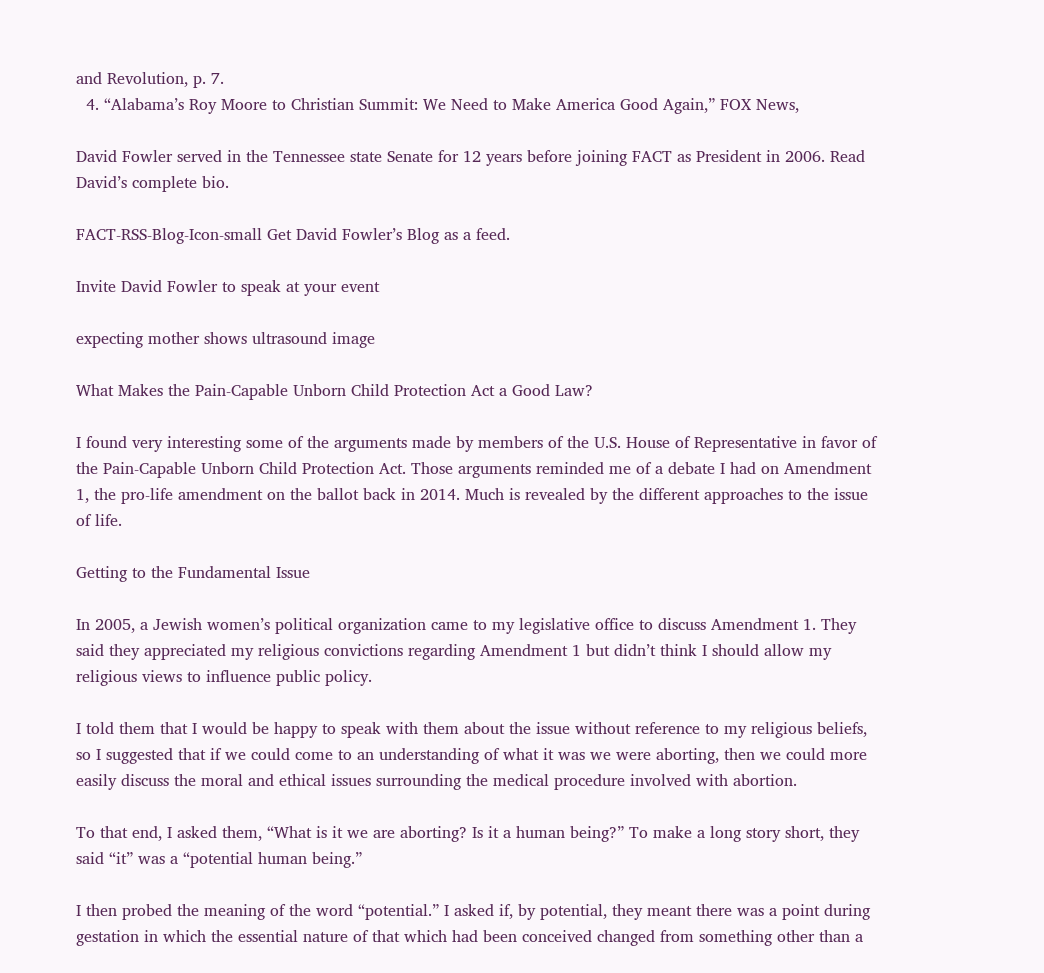and Revolution, p. 7.
  4. “Alabama’s Roy Moore to Christian Summit: We Need to Make America Good Again,” FOX News,

David Fowler served in the Tennessee state Senate for 12 years before joining FACT as President in 2006. Read David’s complete bio.

FACT-RSS-Blog-Icon-small Get David Fowler’s Blog as a feed.

Invite David Fowler to speak at your event

expecting mother shows ultrasound image

What Makes the Pain-Capable Unborn Child Protection Act a Good Law?

I found very interesting some of the arguments made by members of the U.S. House of Representative in favor of the Pain-Capable Unborn Child Protection Act. Those arguments reminded me of a debate I had on Amendment 1, the pro-life amendment on the ballot back in 2014. Much is revealed by the different approaches to the issue of life.

Getting to the Fundamental Issue

In 2005, a Jewish women’s political organization came to my legislative office to discuss Amendment 1. They said they appreciated my religious convictions regarding Amendment 1 but didn’t think I should allow my religious views to influence public policy.

I told them that I would be happy to speak with them about the issue without reference to my religious beliefs, so I suggested that if we could come to an understanding of what it was we were aborting, then we could more easily discuss the moral and ethical issues surrounding the medical procedure involved with abortion.

To that end, I asked them, “What is it we are aborting? Is it a human being?” To make a long story short, they said “it” was a “potential human being.”

I then probed the meaning of the word “potential.” I asked if, by potential, they meant there was a point during gestation in which the essential nature of that which had been conceived changed from something other than a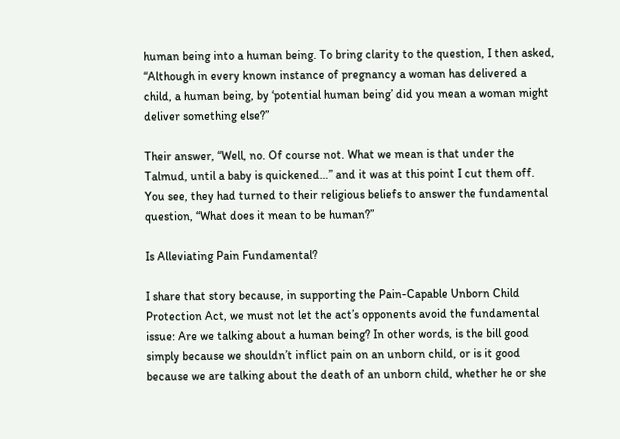human being into a human being. To bring clarity to the question, I then asked, “Although in every known instance of pregnancy a woman has delivered a child, a human being, by ‘potential human being’ did you mean a woman might deliver something else?”

Their answer, “Well, no. Of course not. What we mean is that under the Talmud, until a baby is quickened…” and it was at this point I cut them off. You see, they had turned to their religious beliefs to answer the fundamental question, “What does it mean to be human?”

Is Alleviating Pain Fundamental?

I share that story because, in supporting the Pain-Capable Unborn Child Protection Act, we must not let the act’s opponents avoid the fundamental issue: Are we talking about a human being? In other words, is the bill good simply because we shouldn’t inflict pain on an unborn child, or is it good because we are talking about the death of an unborn child, whether he or she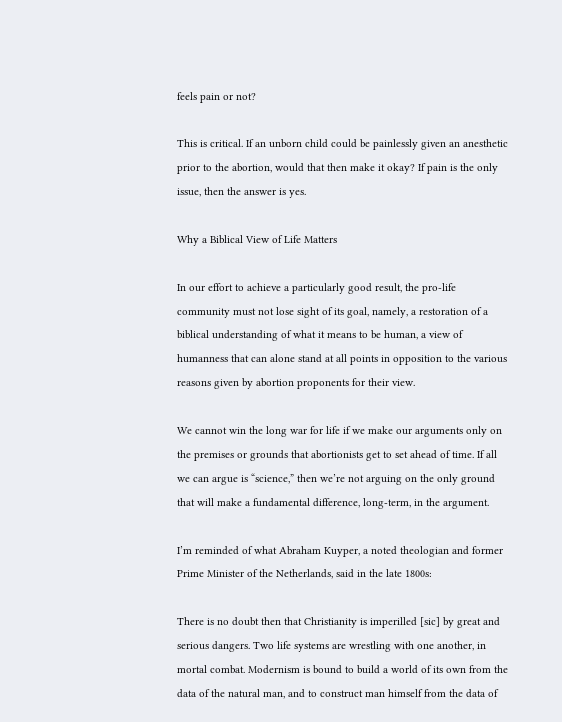feels pain or not?

This is critical. If an unborn child could be painlessly given an anesthetic prior to the abortion, would that then make it okay? If pain is the only issue, then the answer is yes.

Why a Biblical View of Life Matters

In our effort to achieve a particularly good result, the pro-life community must not lose sight of its goal, namely, a restoration of a biblical understanding of what it means to be human, a view of humanness that can alone stand at all points in opposition to the various reasons given by abortion proponents for their view.

We cannot win the long war for life if we make our arguments only on the premises or grounds that abortionists get to set ahead of time. If all we can argue is “science,” then we’re not arguing on the only ground that will make a fundamental difference, long-term, in the argument.

I’m reminded of what Abraham Kuyper, a noted theologian and former Prime Minister of the Netherlands, said in the late 1800s:

There is no doubt then that Christianity is imperilled [sic] by great and serious dangers. Two life systems are wrestling with one another, in mortal combat. Modernism is bound to build a world of its own from the data of the natural man, and to construct man himself from the data of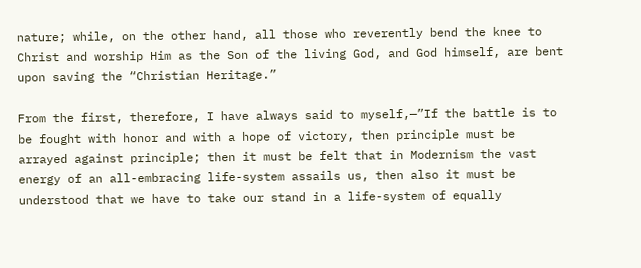nature; while, on the other hand, all those who reverently bend the knee to Christ and worship Him as the Son of the living God, and God himself, are bent upon saving the “Christian Heritage.”

From the first, therefore, I have always said to myself,—”If the battle is to be fought with honor and with a hope of victory, then principle must be arrayed against principle; then it must be felt that in Modernism the vast energy of an all-embracing life-system assails us, then also it must be understood that we have to take our stand in a life-system of equally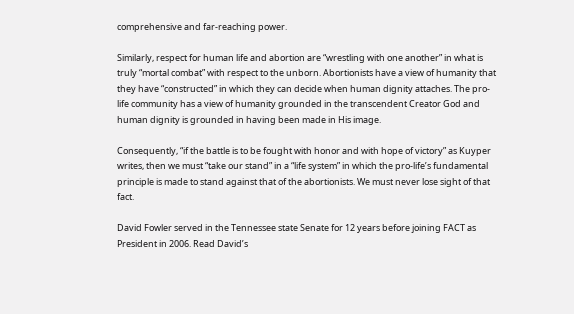comprehensive and far-reaching power.

Similarly, respect for human life and abortion are “wrestling with one another” in what is truly “mortal combat” with respect to the unborn. Abortionists have a view of humanity that they have “constructed” in which they can decide when human dignity attaches. The pro-life community has a view of humanity grounded in the transcendent Creator God and human dignity is grounded in having been made in His image.

Consequently, “if the battle is to be fought with honor and with hope of victory” as Kuyper writes, then we must “take our stand” in a “life system” in which the pro-life’s fundamental principle is made to stand against that of the abortionists. We must never lose sight of that fact.

David Fowler served in the Tennessee state Senate for 12 years before joining FACT as President in 2006. Read David’s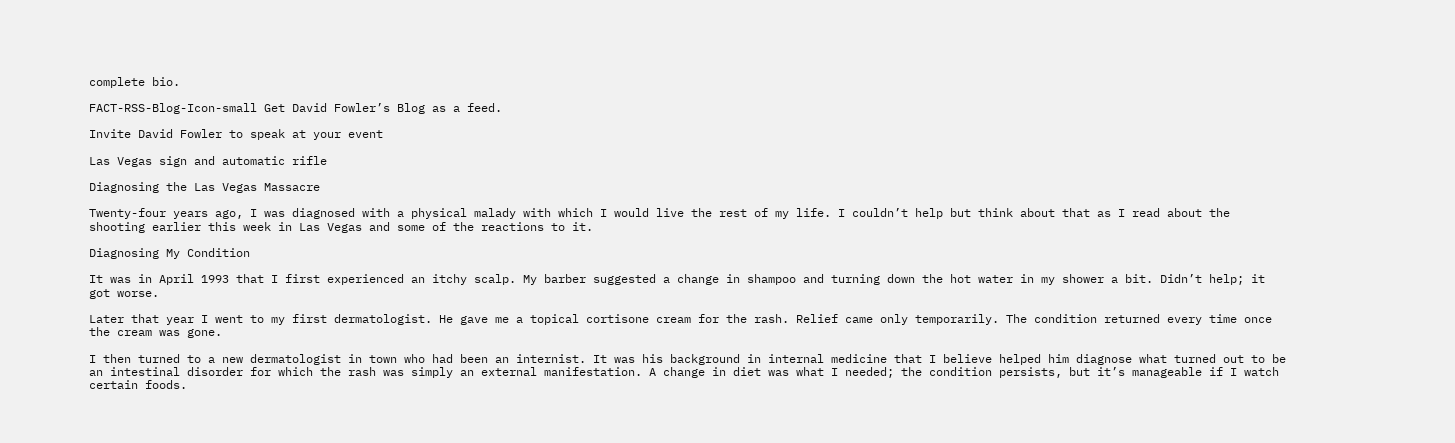complete bio.

FACT-RSS-Blog-Icon-small Get David Fowler’s Blog as a feed.

Invite David Fowler to speak at your event

Las Vegas sign and automatic rifle

Diagnosing the Las Vegas Massacre

Twenty-four years ago, I was diagnosed with a physical malady with which I would live the rest of my life. I couldn’t help but think about that as I read about the shooting earlier this week in Las Vegas and some of the reactions to it.

Diagnosing My Condition

It was in April 1993 that I first experienced an itchy scalp. My barber suggested a change in shampoo and turning down the hot water in my shower a bit. Didn’t help; it got worse.

Later that year I went to my first dermatologist. He gave me a topical cortisone cream for the rash. Relief came only temporarily. The condition returned every time once the cream was gone.

I then turned to a new dermatologist in town who had been an internist. It was his background in internal medicine that I believe helped him diagnose what turned out to be an intestinal disorder for which the rash was simply an external manifestation. A change in diet was what I needed; the condition persists, but it’s manageable if I watch certain foods.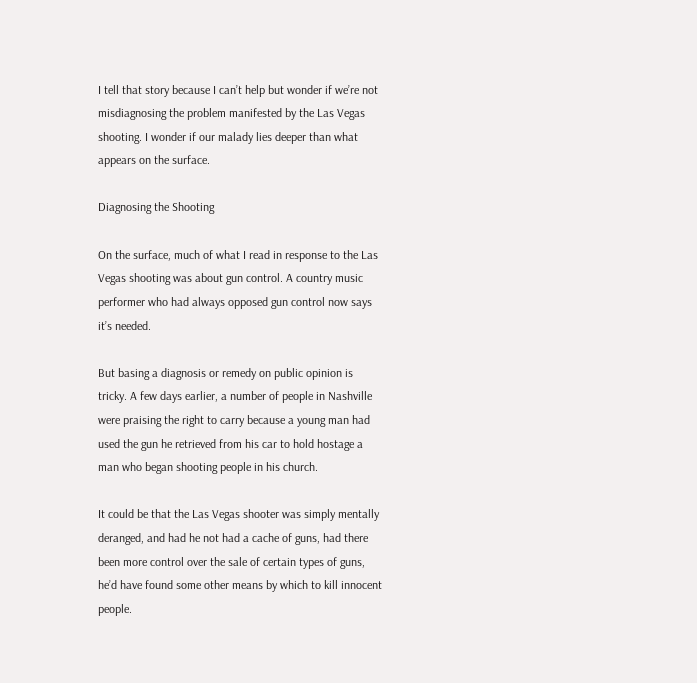I tell that story because I can’t help but wonder if we’re not misdiagnosing the problem manifested by the Las Vegas shooting. I wonder if our malady lies deeper than what appears on the surface.

Diagnosing the Shooting

On the surface, much of what I read in response to the Las Vegas shooting was about gun control. A country music performer who had always opposed gun control now says it’s needed.

But basing a diagnosis or remedy on public opinion is tricky. A few days earlier, a number of people in Nashville were praising the right to carry because a young man had used the gun he retrieved from his car to hold hostage a man who began shooting people in his church.

It could be that the Las Vegas shooter was simply mentally deranged, and had he not had a cache of guns, had there been more control over the sale of certain types of guns, he’d have found some other means by which to kill innocent people.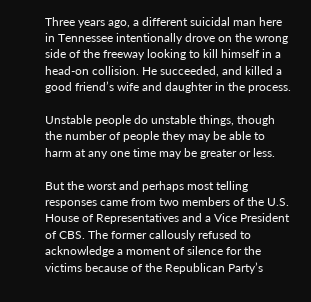Three years ago, a different suicidal man here in Tennessee intentionally drove on the wrong side of the freeway looking to kill himself in a head-on collision. He succeeded, and killed a good friend’s wife and daughter in the process.

Unstable people do unstable things, though the number of people they may be able to harm at any one time may be greater or less.

But the worst and perhaps most telling responses came from two members of the U.S. House of Representatives and a Vice President of CBS. The former callously refused to acknowledge a moment of silence for the victims because of the Republican Party’s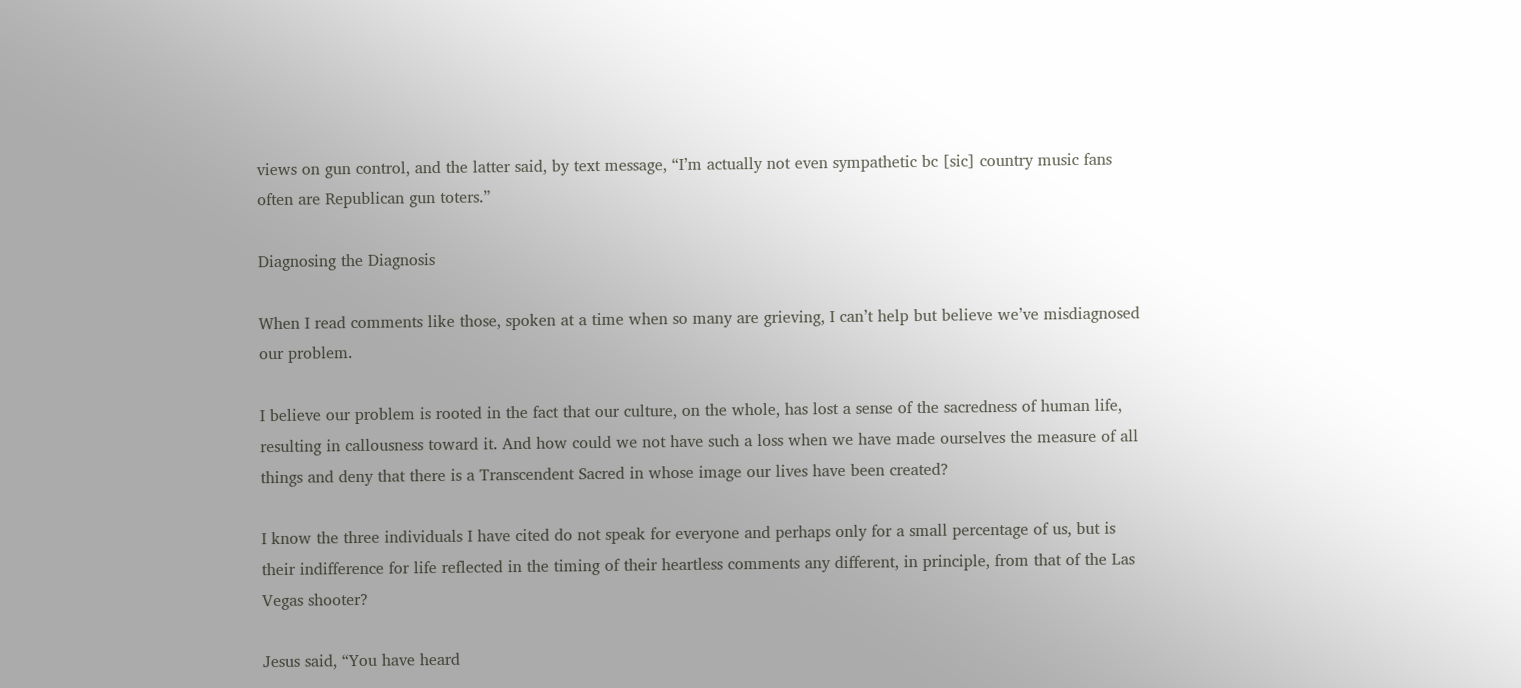views on gun control, and the latter said, by text message, “I’m actually not even sympathetic bc [sic] country music fans often are Republican gun toters.”

Diagnosing the Diagnosis

When I read comments like those, spoken at a time when so many are grieving, I can’t help but believe we’ve misdiagnosed our problem.

I believe our problem is rooted in the fact that our culture, on the whole, has lost a sense of the sacredness of human life, resulting in callousness toward it. And how could we not have such a loss when we have made ourselves the measure of all things and deny that there is a Transcendent Sacred in whose image our lives have been created?

I know the three individuals I have cited do not speak for everyone and perhaps only for a small percentage of us, but is their indifference for life reflected in the timing of their heartless comments any different, in principle, from that of the Las Vegas shooter?

Jesus said, “You have heard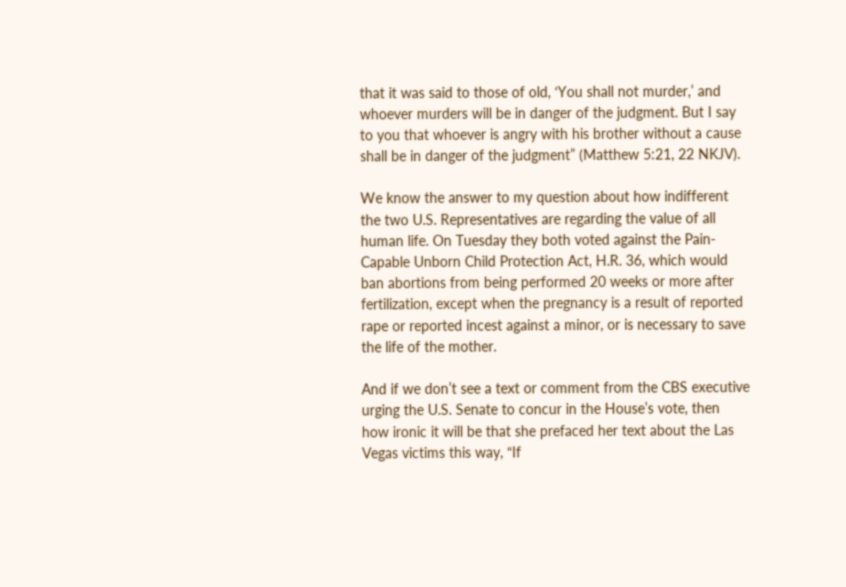that it was said to those of old, ‘You shall not murder,’ and whoever murders will be in danger of the judgment. But I say to you that whoever is angry with his brother without a cause shall be in danger of the judgment” (Matthew 5:21, 22 NKJV).

We know the answer to my question about how indifferent the two U.S. Representatives are regarding the value of all human life. On Tuesday they both voted against the Pain-Capable Unborn Child Protection Act, H.R. 36, which would ban abortions from being performed 20 weeks or more after fertilization, except when the pregnancy is a result of reported rape or reported incest against a minor, or is necessary to save the life of the mother.

And if we don’t see a text or comment from the CBS executive urging the U.S. Senate to concur in the House’s vote, then how ironic it will be that she prefaced her text about the Las Vegas victims this way, “If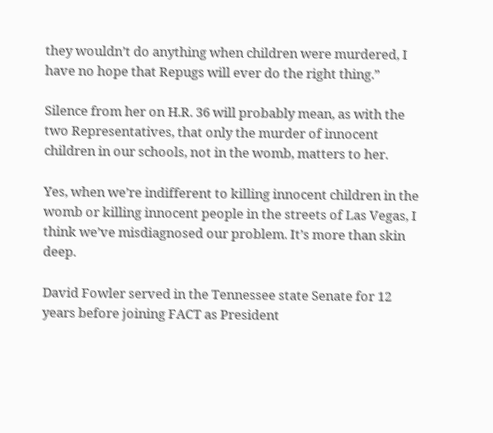they wouldn’t do anything when children were murdered, I have no hope that Repugs will ever do the right thing.”

Silence from her on H.R. 36 will probably mean, as with the two Representatives, that only the murder of innocent children in our schools, not in the womb, matters to her.

Yes, when we’re indifferent to killing innocent children in the womb or killing innocent people in the streets of Las Vegas, I think we’ve misdiagnosed our problem. It’s more than skin deep.

David Fowler served in the Tennessee state Senate for 12 years before joining FACT as President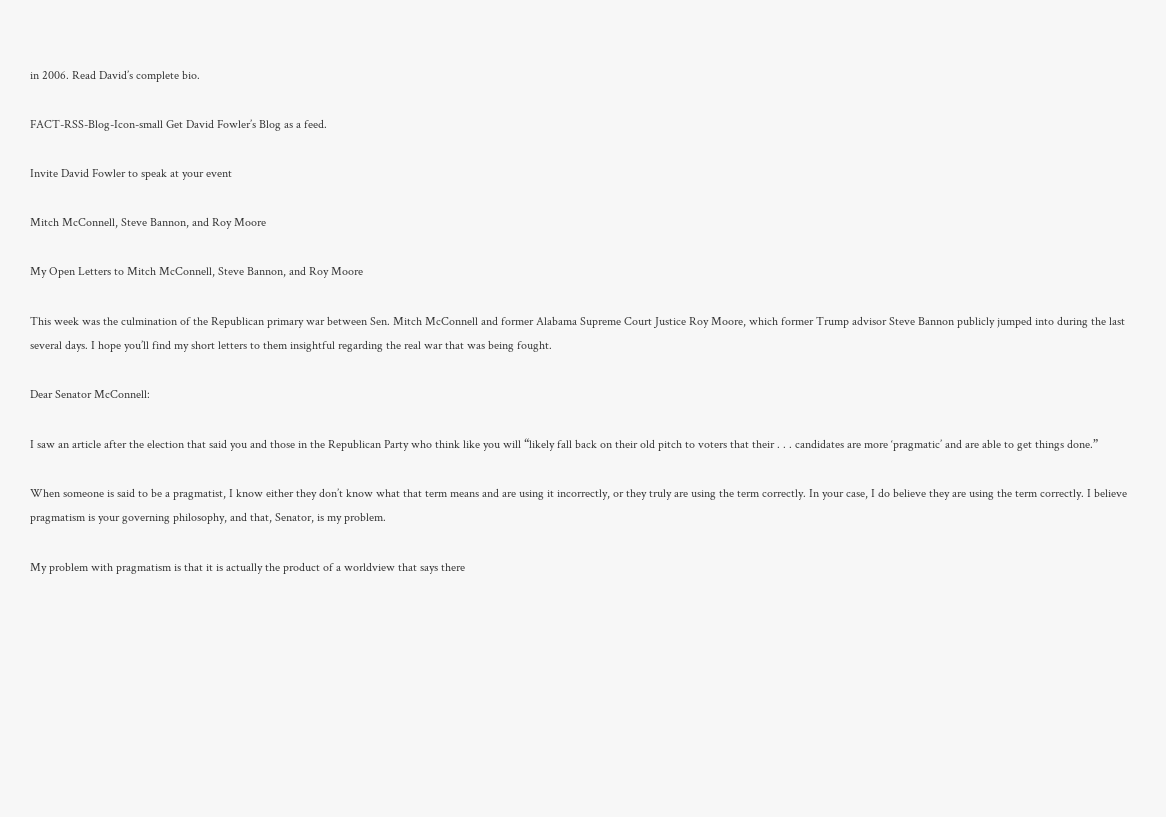in 2006. Read David’s complete bio.

FACT-RSS-Blog-Icon-small Get David Fowler’s Blog as a feed.

Invite David Fowler to speak at your event

Mitch McConnell, Steve Bannon, and Roy Moore

My Open Letters to Mitch McConnell, Steve Bannon, and Roy Moore

This week was the culmination of the Republican primary war between Sen. Mitch McConnell and former Alabama Supreme Court Justice Roy Moore, which former Trump advisor Steve Bannon publicly jumped into during the last several days. I hope you’ll find my short letters to them insightful regarding the real war that was being fought.

Dear Senator McConnell:

I saw an article after the election that said you and those in the Republican Party who think like you will “likely fall back on their old pitch to voters that their . . . candidates are more ‘pragmatic’ and are able to get things done.”

When someone is said to be a pragmatist, I know either they don’t know what that term means and are using it incorrectly, or they truly are using the term correctly. In your case, I do believe they are using the term correctly. I believe pragmatism is your governing philosophy, and that, Senator, is my problem.

My problem with pragmatism is that it is actually the product of a worldview that says there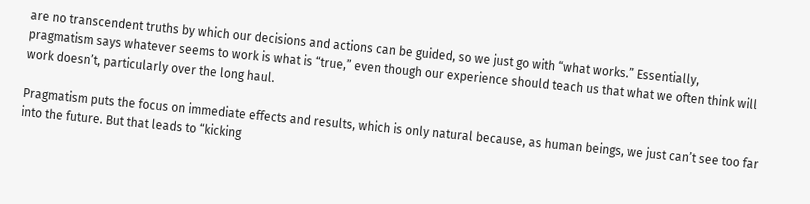are no transcendent truths by which our decisions and actions can be guided, so we just go with “what works.” Essentially, pragmatism says whatever seems to work is what is “true,” even though our experience should teach us that what we often think will work doesn’t, particularly over the long haul.

Pragmatism puts the focus on immediate effects and results, which is only natural because, as human beings, we just can’t see too far into the future. But that leads to “kicking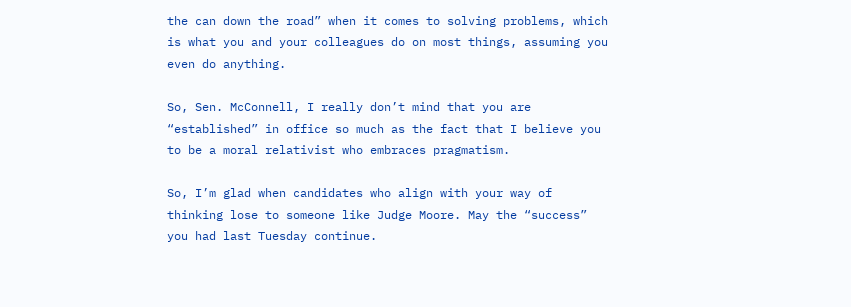the can down the road” when it comes to solving problems, which is what you and your colleagues do on most things, assuming you even do anything.

So, Sen. McConnell, I really don’t mind that you are “established” in office so much as the fact that I believe you to be a moral relativist who embraces pragmatism.

So, I’m glad when candidates who align with your way of thinking lose to someone like Judge Moore. May the “success” you had last Tuesday continue.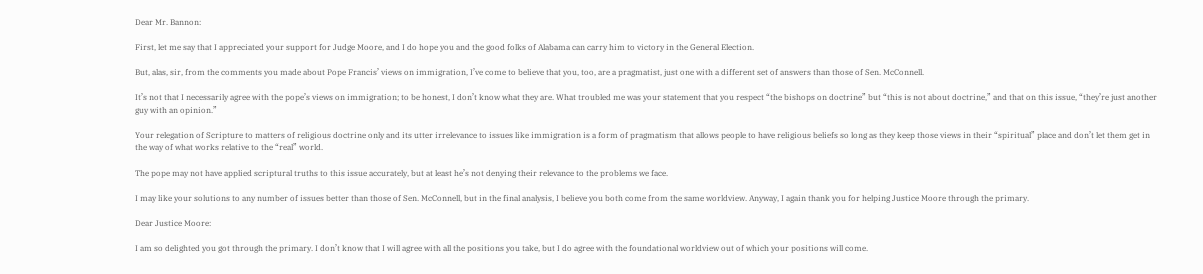Dear Mr. Bannon:

First, let me say that I appreciated your support for Judge Moore, and I do hope you and the good folks of Alabama can carry him to victory in the General Election.

But, alas, sir, from the comments you made about Pope Francis’ views on immigration, I’ve come to believe that you, too, are a pragmatist, just one with a different set of answers than those of Sen. McConnell.

It’s not that I necessarily agree with the pope’s views on immigration; to be honest, I don’t know what they are. What troubled me was your statement that you respect “the bishops on doctrine” but “this is not about doctrine,” and that on this issue, “they’re just another guy with an opinion.”

Your relegation of Scripture to matters of religious doctrine only and its utter irrelevance to issues like immigration is a form of pragmatism that allows people to have religious beliefs so long as they keep those views in their “spiritual” place and don’t let them get in the way of what works relative to the “real” world.

The pope may not have applied scriptural truths to this issue accurately, but at least he’s not denying their relevance to the problems we face.

I may like your solutions to any number of issues better than those of Sen. McConnell, but in the final analysis, I believe you both come from the same worldview. Anyway, I again thank you for helping Justice Moore through the primary.

Dear Justice Moore:

I am so delighted you got through the primary. I don’t know that I will agree with all the positions you take, but I do agree with the foundational worldview out of which your positions will come.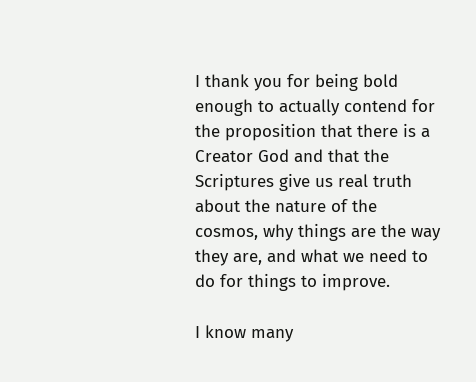I thank you for being bold enough to actually contend for the proposition that there is a Creator God and that the Scriptures give us real truth about the nature of the cosmos, why things are the way they are, and what we need to do for things to improve.

I know many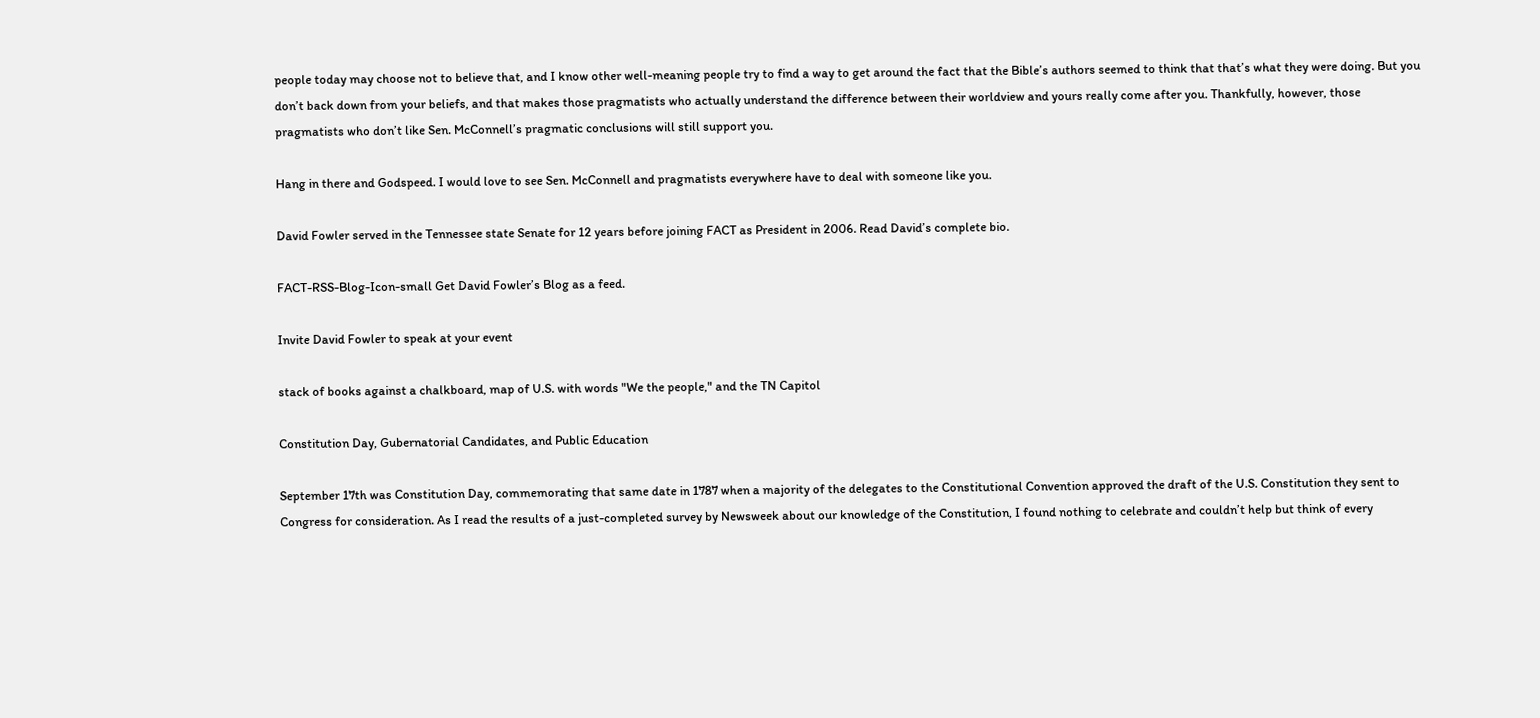people today may choose not to believe that, and I know other well-meaning people try to find a way to get around the fact that the Bible’s authors seemed to think that that’s what they were doing. But you don’t back down from your beliefs, and that makes those pragmatists who actually understand the difference between their worldview and yours really come after you. Thankfully, however, those pragmatists who don’t like Sen. McConnell’s pragmatic conclusions will still support you.

Hang in there and Godspeed. I would love to see Sen. McConnell and pragmatists everywhere have to deal with someone like you.

David Fowler served in the Tennessee state Senate for 12 years before joining FACT as President in 2006. Read David’s complete bio.

FACT-RSS-Blog-Icon-small Get David Fowler’s Blog as a feed.

Invite David Fowler to speak at your event

stack of books against a chalkboard, map of U.S. with words "We the people," and the TN Capitol

Constitution Day, Gubernatorial Candidates, and Public Education

September 17th was Constitution Day, commemorating that same date in 1787 when a majority of the delegates to the Constitutional Convention approved the draft of the U.S. Constitution they sent to Congress for consideration. As I read the results of a just-completed survey by Newsweek about our knowledge of the Constitution, I found nothing to celebrate and couldn’t help but think of every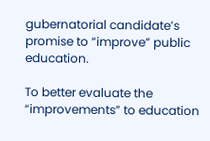gubernatorial candidate’s promise to “improve” public education.

To better evaluate the “improvements” to education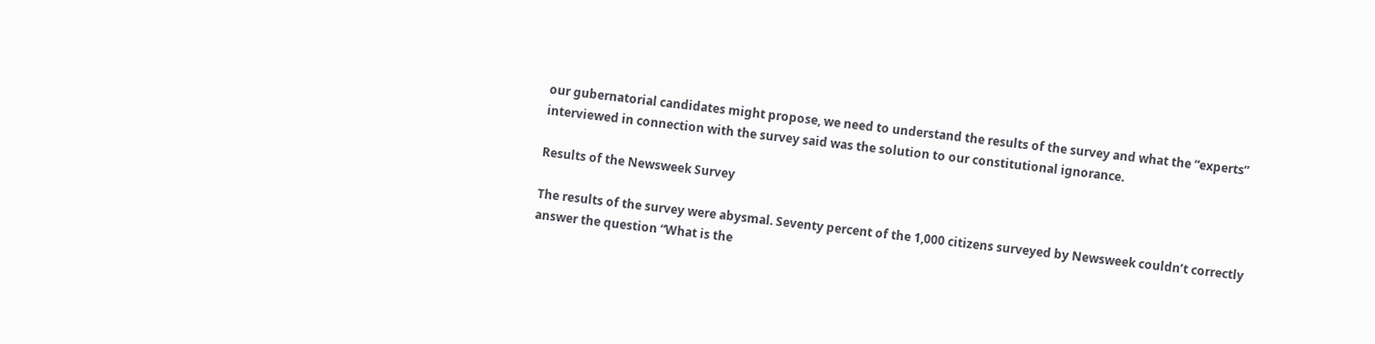our gubernatorial candidates might propose, we need to understand the results of the survey and what the “experts” interviewed in connection with the survey said was the solution to our constitutional ignorance.

Results of the Newsweek Survey

The results of the survey were abysmal. Seventy percent of the 1,000 citizens surveyed by Newsweek couldn’t correctly answer the question “What is the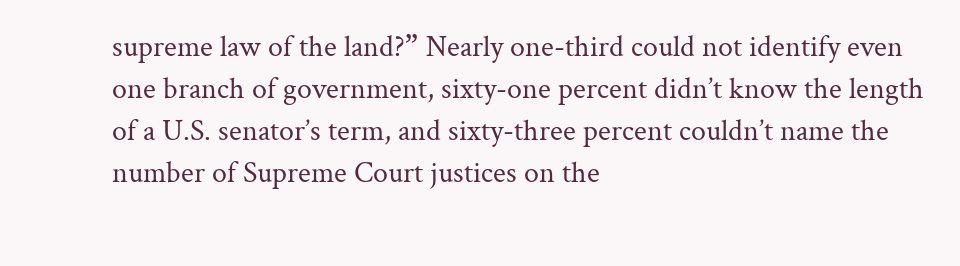supreme law of the land?” Nearly one-third could not identify even one branch of government, sixty-one percent didn’t know the length of a U.S. senator’s term, and sixty-three percent couldn’t name the number of Supreme Court justices on the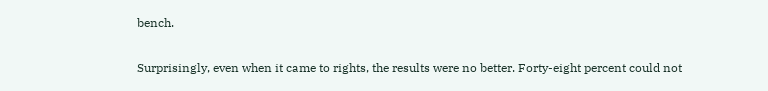bench.

Surprisingly, even when it came to rights, the results were no better. Forty-eight percent could not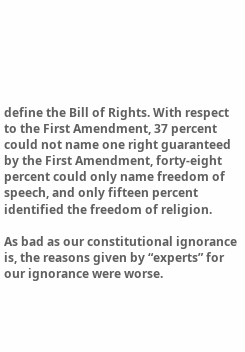define the Bill of Rights. With respect to the First Amendment, 37 percent could not name one right guaranteed by the First Amendment, forty-eight percent could only name freedom of speech, and only fifteen percent identified the freedom of religion.

As bad as our constitutional ignorance is, the reasons given by “experts” for our ignorance were worse.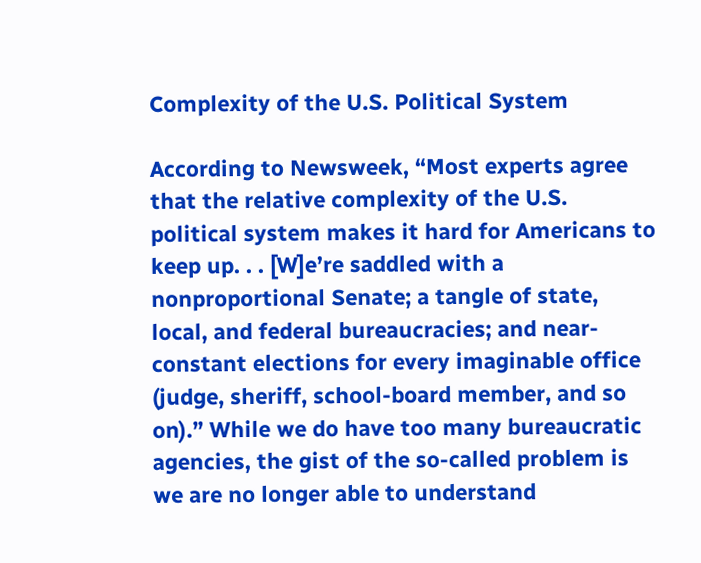Complexity of the U.S. Political System

According to Newsweek, “Most experts agree that the relative complexity of the U.S. political system makes it hard for Americans to keep up. . . [W]e’re saddled with a nonproportional Senate; a tangle of state, local, and federal bureaucracies; and near-constant elections for every imaginable office (judge, sheriff, school-board member, and so on).” While we do have too many bureaucratic agencies, the gist of the so-called problem is we are no longer able to understand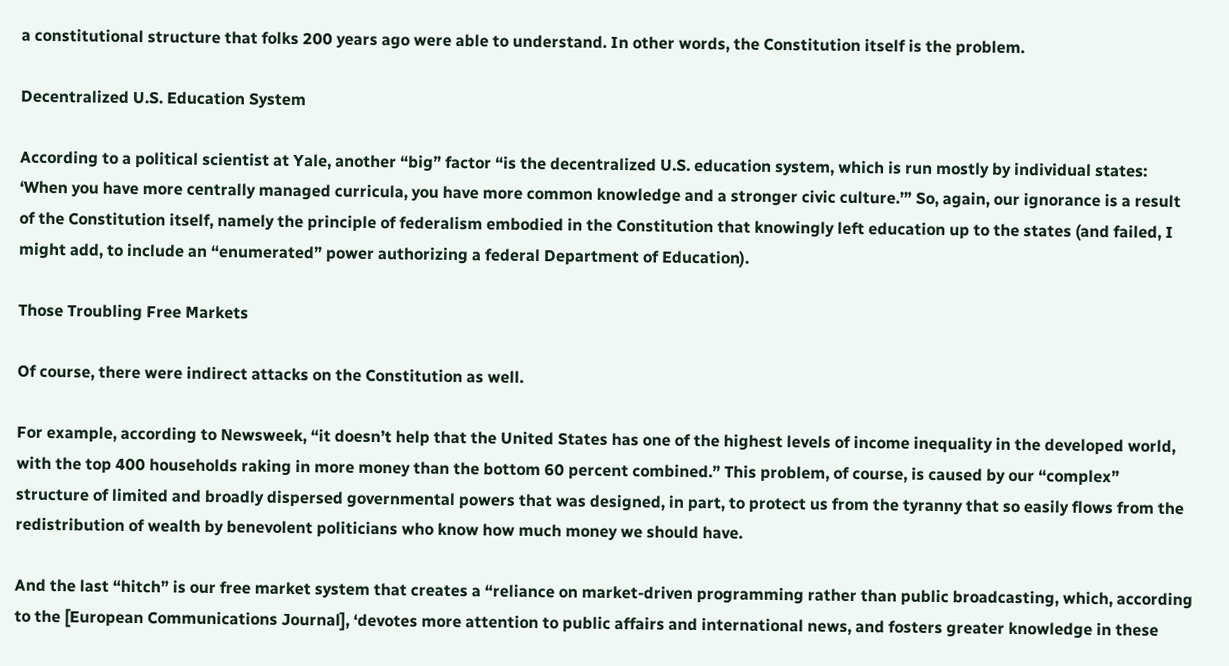a constitutional structure that folks 200 years ago were able to understand. In other words, the Constitution itself is the problem.

Decentralized U.S. Education System

According to a political scientist at Yale, another “big” factor “is the decentralized U.S. education system, which is run mostly by individual states: ‘When you have more centrally managed curricula, you have more common knowledge and a stronger civic culture.’” So, again, our ignorance is a result of the Constitution itself, namely the principle of federalism embodied in the Constitution that knowingly left education up to the states (and failed, I might add, to include an “enumerated” power authorizing a federal Department of Education).

Those Troubling Free Markets

Of course, there were indirect attacks on the Constitution as well.

For example, according to Newsweek, “it doesn’t help that the United States has one of the highest levels of income inequality in the developed world, with the top 400 households raking in more money than the bottom 60 percent combined.” This problem, of course, is caused by our “complex” structure of limited and broadly dispersed governmental powers that was designed, in part, to protect us from the tyranny that so easily flows from the redistribution of wealth by benevolent politicians who know how much money we should have.

And the last “hitch” is our free market system that creates a “reliance on market-driven programming rather than public broadcasting, which, according to the [European Communications Journal], ‘devotes more attention to public affairs and international news, and fosters greater knowledge in these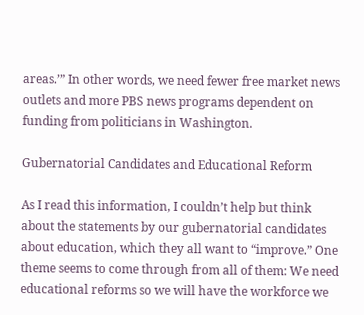areas.’” In other words, we need fewer free market news outlets and more PBS news programs dependent on funding from politicians in Washington.

Gubernatorial Candidates and Educational Reform

As I read this information, I couldn’t help but think about the statements by our gubernatorial candidates about education, which they all want to “improve.” One theme seems to come through from all of them: We need educational reforms so we will have the workforce we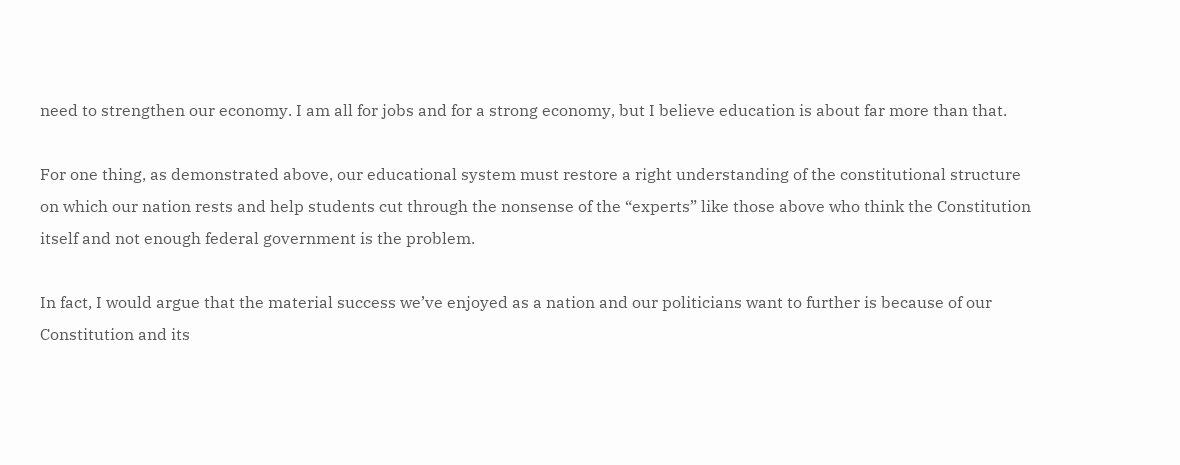need to strengthen our economy. I am all for jobs and for a strong economy, but I believe education is about far more than that.

For one thing, as demonstrated above, our educational system must restore a right understanding of the constitutional structure on which our nation rests and help students cut through the nonsense of the “experts” like those above who think the Constitution itself and not enough federal government is the problem.

In fact, I would argue that the material success we’ve enjoyed as a nation and our politicians want to further is because of our Constitution and its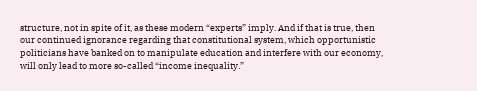structure, not in spite of it, as these modern “experts” imply. And if that is true, then our continued ignorance regarding that constitutional system, which opportunistic politicians have banked on to manipulate education and interfere with our economy, will only lead to more so-called “income inequality.”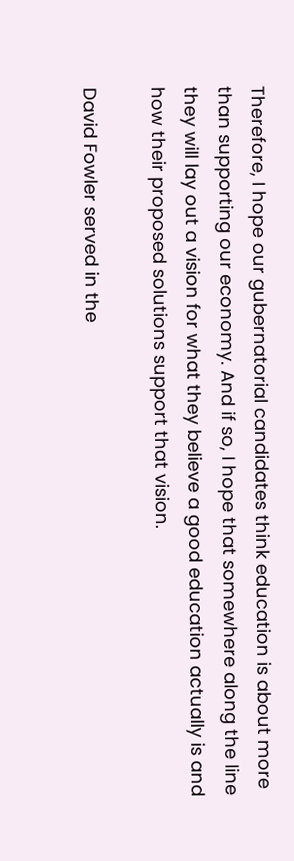Therefore, I hope our gubernatorial candidates think education is about more than supporting our economy. And if so, I hope that somewhere along the line they will lay out a vision for what they believe a good education actually is and how their proposed solutions support that vision.

David Fowler served in the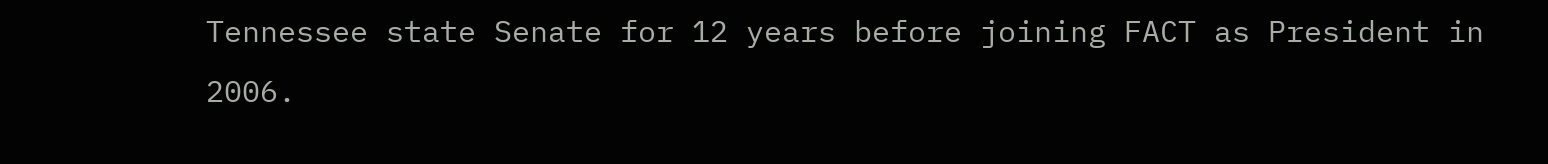Tennessee state Senate for 12 years before joining FACT as President in 2006.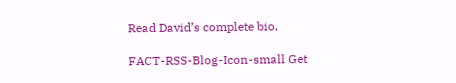Read David’s complete bio.

FACT-RSS-Blog-Icon-small Get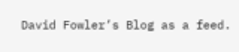David Fowler’s Blog as a feed.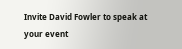Invite David Fowler to speak at your event